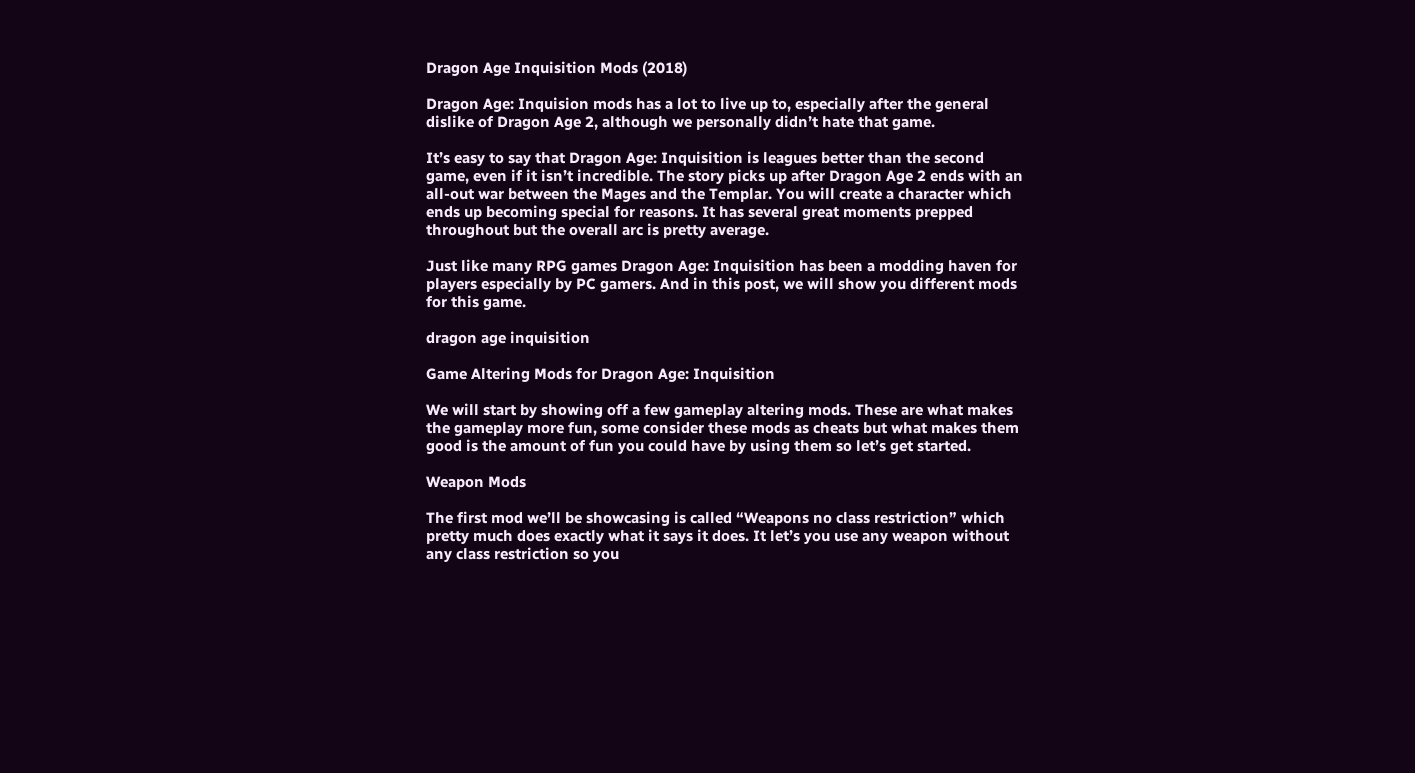Dragon Age Inquisition Mods (2018)

Dragon Age: Inquision mods has a lot to live up to, especially after the general dislike of Dragon Age 2, although we personally didn’t hate that game.

It’s easy to say that Dragon Age: Inquisition is leagues better than the second game, even if it isn’t incredible. The story picks up after Dragon Age 2 ends with an all-out war between the Mages and the Templar. You will create a character which ends up becoming special for reasons. It has several great moments prepped throughout but the overall arc is pretty average.

Just like many RPG games Dragon Age: Inquisition has been a modding haven for players especially by PC gamers. And in this post, we will show you different mods for this game.

dragon age inquisition

Game Altering Mods for Dragon Age: Inquisition

We will start by showing off a few gameplay altering mods. These are what makes the gameplay more fun, some consider these mods as cheats but what makes them good is the amount of fun you could have by using them so let’s get started.

Weapon Mods

The first mod we’ll be showcasing is called “Weapons no class restriction” which pretty much does exactly what it says it does. It let’s you use any weapon without any class restriction so you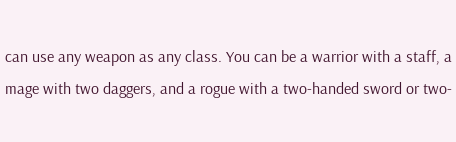can use any weapon as any class. You can be a warrior with a staff, a mage with two daggers, and a rogue with a two-handed sword or two-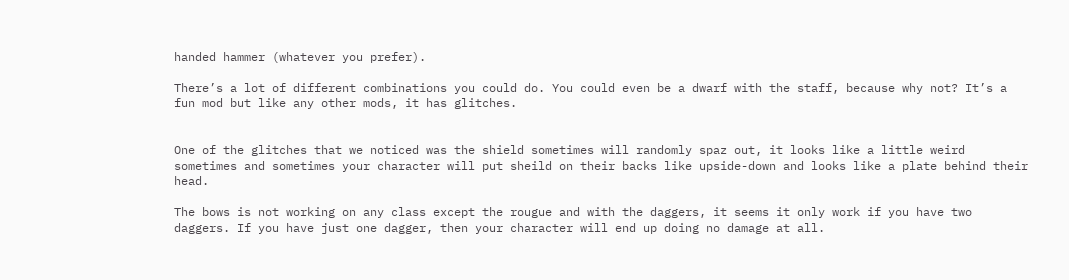handed hammer (whatever you prefer).

There’s a lot of different combinations you could do. You could even be a dwarf with the staff, because why not? It’s a fun mod but like any other mods, it has glitches.


One of the glitches that we noticed was the shield sometimes will randomly spaz out, it looks like a little weird sometimes and sometimes your character will put sheild on their backs like upside-down and looks like a plate behind their head.

The bows is not working on any class except the rougue and with the daggers, it seems it only work if you have two daggers. If you have just one dagger, then your character will end up doing no damage at all.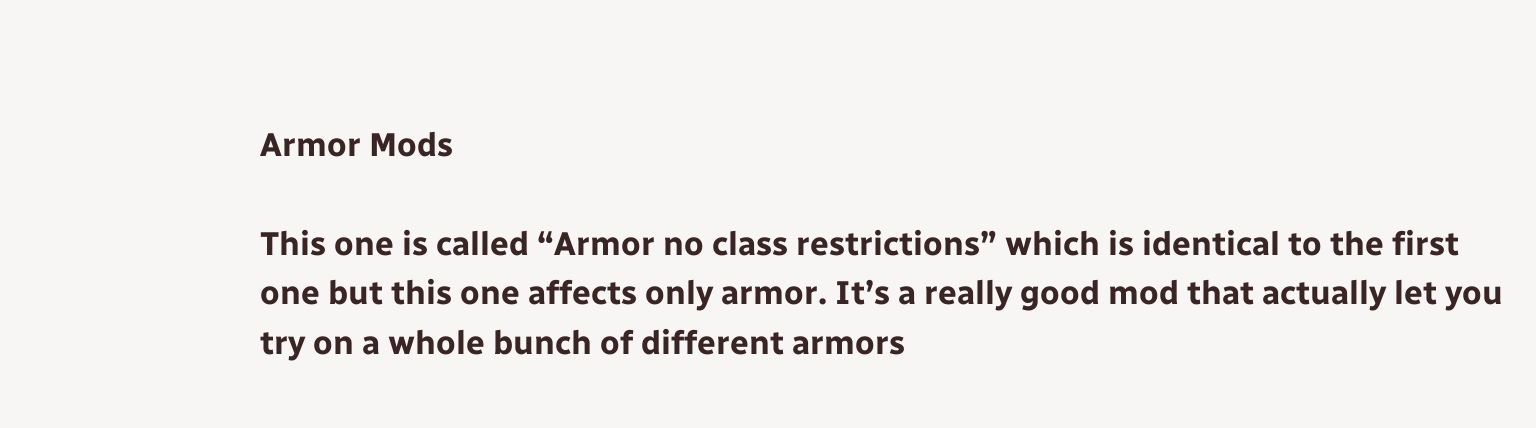Armor Mods

This one is called “Armor no class restrictions” which is identical to the first one but this one affects only armor. It’s a really good mod that actually let you try on a whole bunch of different armors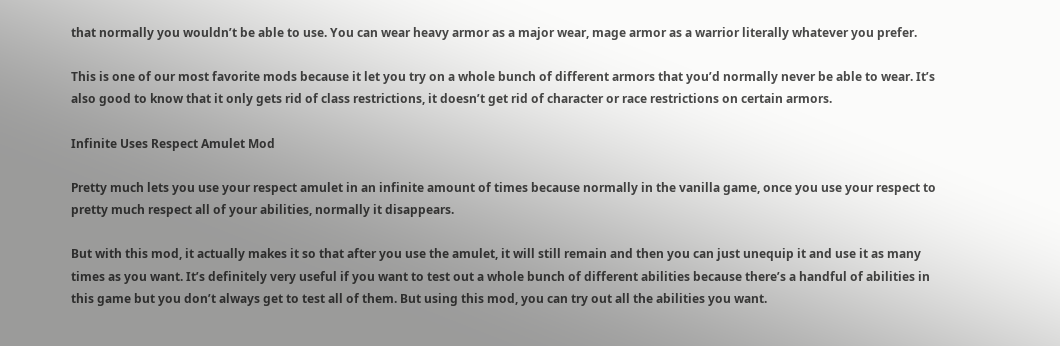that normally you wouldn’t be able to use. You can wear heavy armor as a major wear, mage armor as a warrior literally whatever you prefer.

This is one of our most favorite mods because it let you try on a whole bunch of different armors that you’d normally never be able to wear. It’s also good to know that it only gets rid of class restrictions, it doesn’t get rid of character or race restrictions on certain armors.

Infinite Uses Respect Amulet Mod

Pretty much lets you use your respect amulet in an infinite amount of times because normally in the vanilla game, once you use your respect to pretty much respect all of your abilities, normally it disappears.

But with this mod, it actually makes it so that after you use the amulet, it will still remain and then you can just unequip it and use it as many times as you want. It’s definitely very useful if you want to test out a whole bunch of different abilities because there’s a handful of abilities in this game but you don’t always get to test all of them. But using this mod, you can try out all the abilities you want.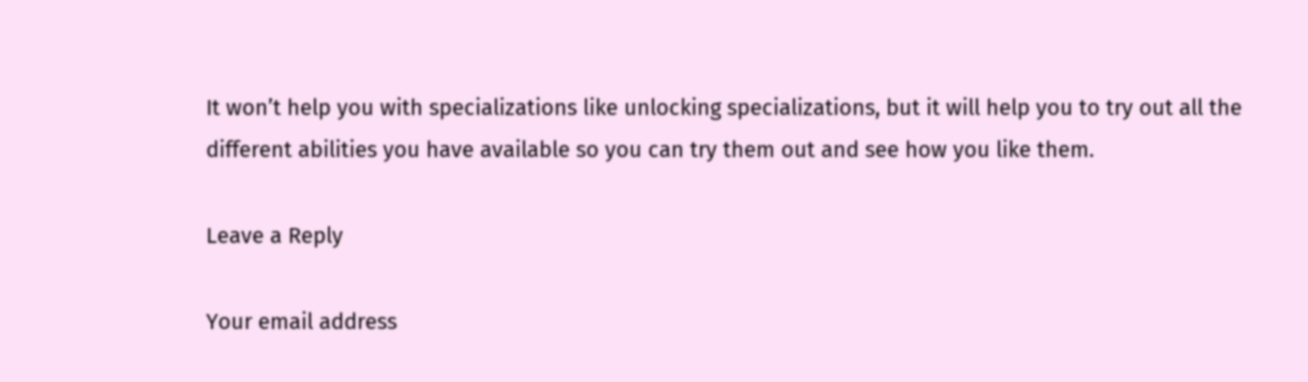It won’t help you with specializations like unlocking specializations, but it will help you to try out all the different abilities you have available so you can try them out and see how you like them.

Leave a Reply

Your email address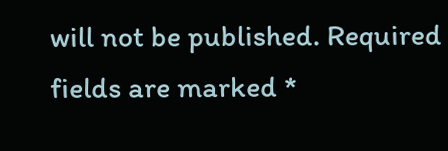will not be published. Required fields are marked *